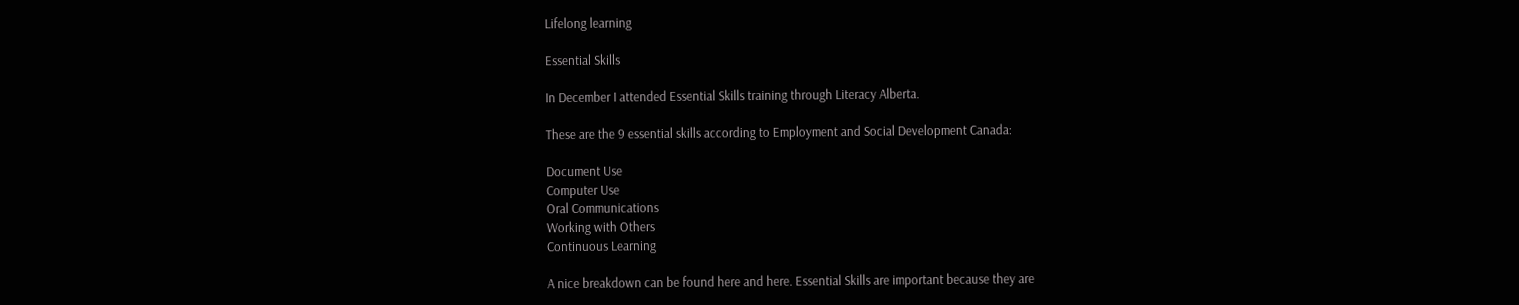Lifelong learning

Essential Skills

In December I attended Essential Skills training through Literacy Alberta.

These are the 9 essential skills according to Employment and Social Development Canada:

Document Use
Computer Use
Oral Communications
Working with Others
Continuous Learning

A nice breakdown can be found here and here. Essential Skills are important because they are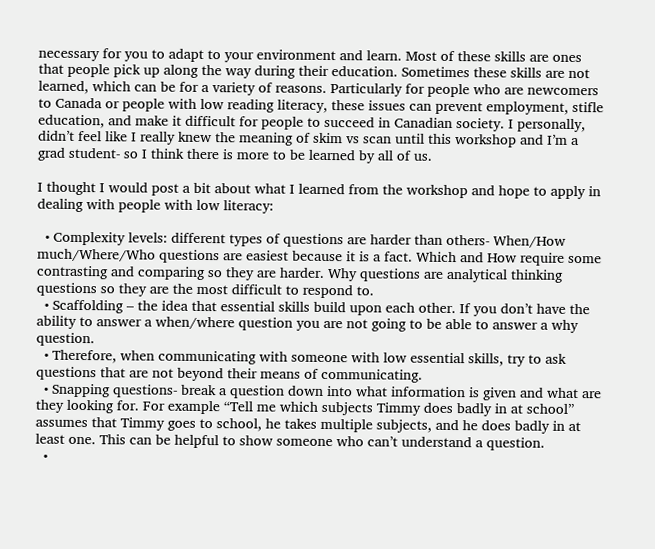necessary for you to adapt to your environment and learn. Most of these skills are ones that people pick up along the way during their education. Sometimes these skills are not learned, which can be for a variety of reasons. Particularly for people who are newcomers to Canada or people with low reading literacy, these issues can prevent employment, stifle education, and make it difficult for people to succeed in Canadian society. I personally, didn’t feel like I really knew the meaning of skim vs scan until this workshop and I’m a grad student- so I think there is more to be learned by all of us.

I thought I would post a bit about what I learned from the workshop and hope to apply in dealing with people with low literacy:

  • Complexity levels: different types of questions are harder than others- When/How much/Where/Who questions are easiest because it is a fact. Which and How require some contrasting and comparing so they are harder. Why questions are analytical thinking questions so they are the most difficult to respond to.
  • Scaffolding – the idea that essential skills build upon each other. If you don’t have the ability to answer a when/where question you are not going to be able to answer a why question.
  • Therefore, when communicating with someone with low essential skills, try to ask questions that are not beyond their means of communicating.
  • Snapping questions- break a question down into what information is given and what are they looking for. For example “Tell me which subjects Timmy does badly in at school” assumes that Timmy goes to school, he takes multiple subjects, and he does badly in at least one. This can be helpful to show someone who can’t understand a question.
  •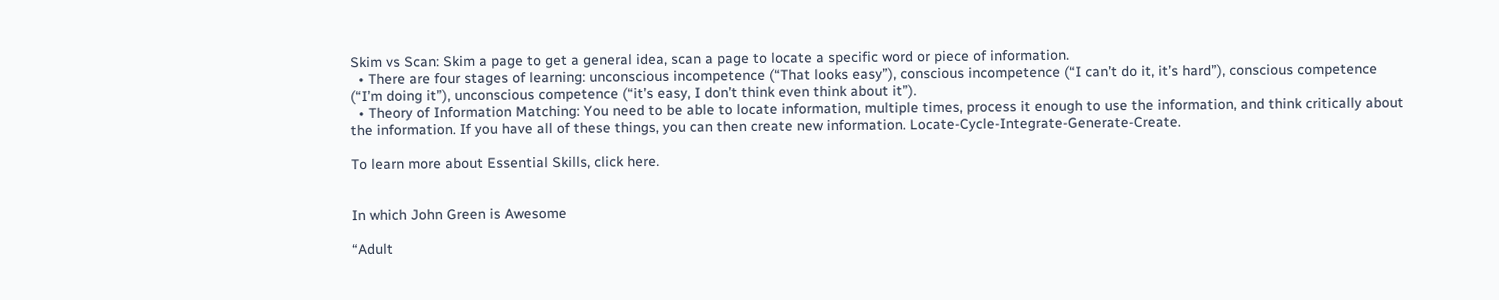Skim vs Scan: Skim a page to get a general idea, scan a page to locate a specific word or piece of information.
  • There are four stages of learning: unconscious incompetence (“That looks easy”), conscious incompetence (“I can’t do it, it’s hard”), conscious competence (“I’m doing it”), unconscious competence (“it’s easy, I don’t think even think about it”).
  • Theory of Information Matching: You need to be able to locate information, multiple times, process it enough to use the information, and think critically about the information. If you have all of these things, you can then create new information. Locate-Cycle-Integrate-Generate-Create.

To learn more about Essential Skills, click here.


In which John Green is Awesome

“Adult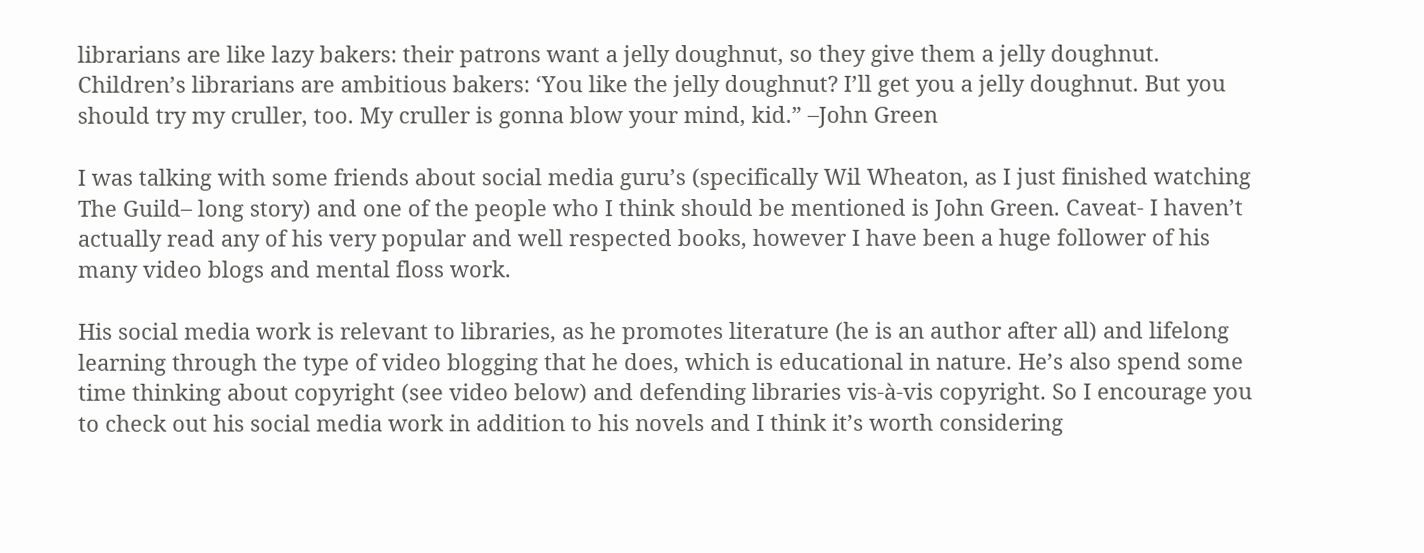librarians are like lazy bakers: their patrons want a jelly doughnut, so they give them a jelly doughnut. Children’s librarians are ambitious bakers: ‘You like the jelly doughnut? I’ll get you a jelly doughnut. But you should try my cruller, too. My cruller is gonna blow your mind, kid.” –John Green

I was talking with some friends about social media guru’s (specifically Wil Wheaton, as I just finished watching The Guild– long story) and one of the people who I think should be mentioned is John Green. Caveat- I haven’t actually read any of his very popular and well respected books, however I have been a huge follower of his many video blogs and mental floss work.

His social media work is relevant to libraries, as he promotes literature (he is an author after all) and lifelong learning through the type of video blogging that he does, which is educational in nature. He’s also spend some time thinking about copyright (see video below) and defending libraries vis-à-vis copyright. So I encourage you to check out his social media work in addition to his novels and I think it’s worth considering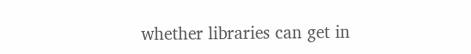whether libraries can get in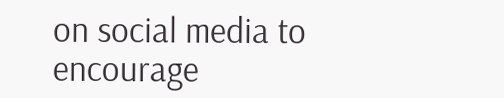on social media to encourage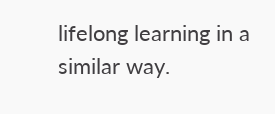lifelong learning in a similar way.